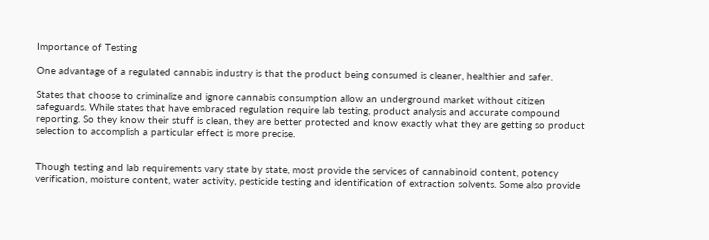Importance of Testing

One advantage of a regulated cannabis industry is that the product being consumed is cleaner, healthier and safer.

States that choose to criminalize and ignore cannabis consumption allow an underground market without citizen safeguards. While states that have embraced regulation require lab testing, product analysis and accurate compound reporting. So they know their stuff is clean, they are better protected and know exactly what they are getting so product selection to accomplish a particular effect is more precise.


Though testing and lab requirements vary state by state, most provide the services of cannabinoid content, potency verification, moisture content, water activity, pesticide testing and identification of extraction solvents. Some also provide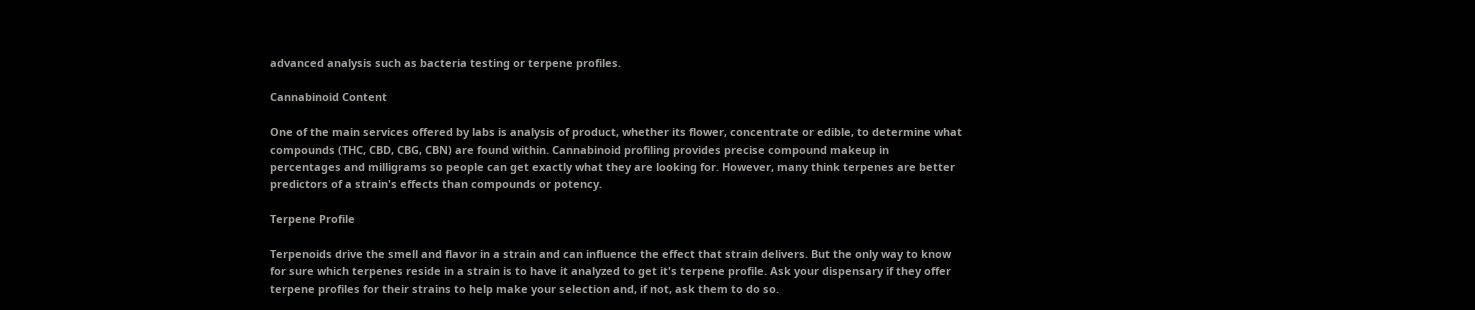advanced analysis such as bacteria testing or terpene profiles.

Cannabinoid Content

One of the main services offered by labs is analysis of product, whether its flower, concentrate or edible, to determine what compounds (THC, CBD, CBG, CBN) are found within. Cannabinoid profiling provides precise compound makeup in percentages and milligrams so people can get exactly what they are looking for. However, many think terpenes are better predictors of a strain's effects than compounds or potency.

Terpene Profile

Terpenoids drive the smell and flavor in a strain and can influence the effect that strain delivers. But the only way to know for sure which terpenes reside in a strain is to have it analyzed to get it's terpene profile. Ask your dispensary if they offer terpene profiles for their strains to help make your selection and, if not, ask them to do so.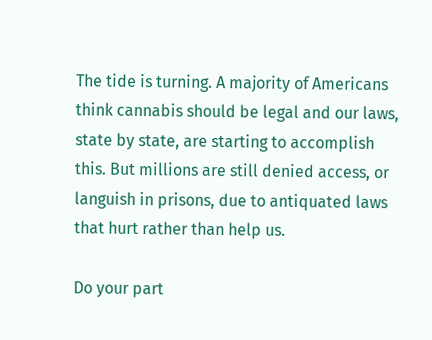The tide is turning. A majority of Americans think cannabis should be legal and our laws, state by state, are starting to accomplish this. But millions are still denied access, or languish in prisons, due to antiquated laws that hurt rather than help us.

Do your part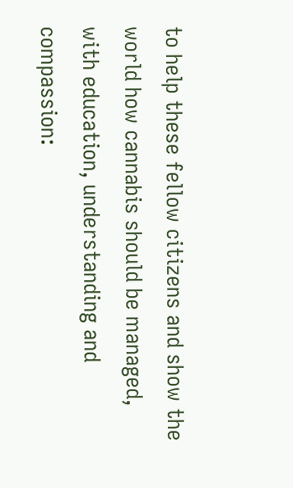to help these fellow citizens and show the world how cannabis should be managed, with education, understanding and compassion: